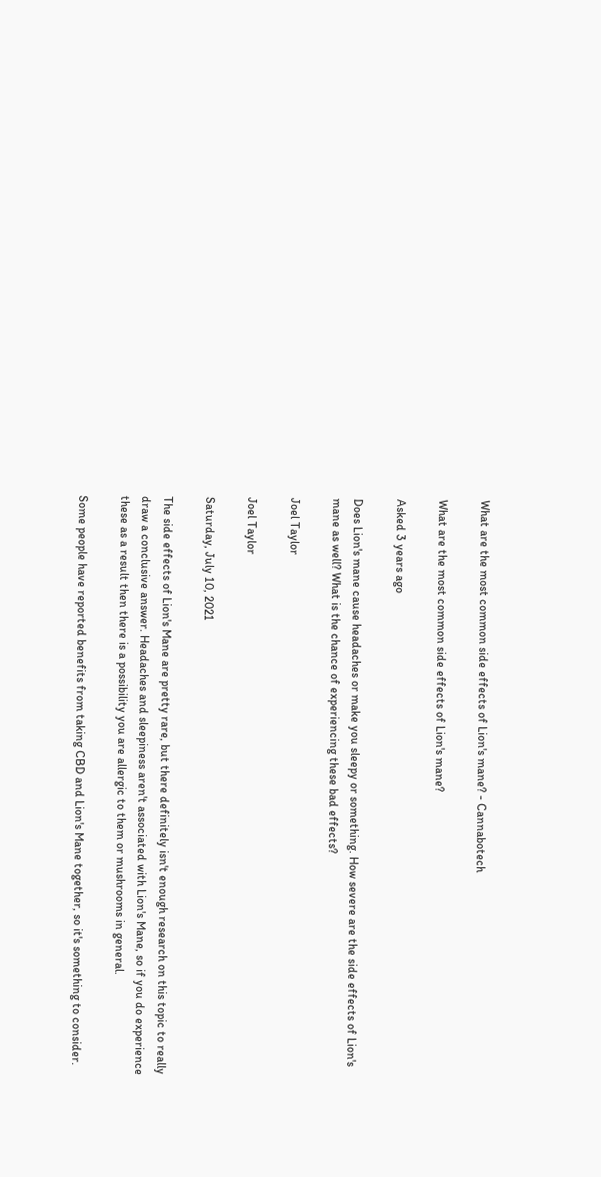What are the most common side effects of Lion's mane? - Cannabotech

What are the most common side effects of Lion's mane?

Asked 3 years ago

Does Lion's mane cause headaches or make you sleepy or something. How severe are the side effects of Lion's mane as well? What is the chance of experiencing these bad effects?

Joel Taylor

Joel Taylor

Saturday, July 10, 2021

The side effects of Lion's Mane are pretty rare, but there definitely isn't enough research on this topic to really draw a conclusive answer. Headaches and sleepiness aren't associated with Lion's Mane, so if you do experience these as a result then there is a possibility you are allergic to them or mushrooms in general.

Some people have reported benefits from taking CBD and Lion's Mane together, so it's something to consider.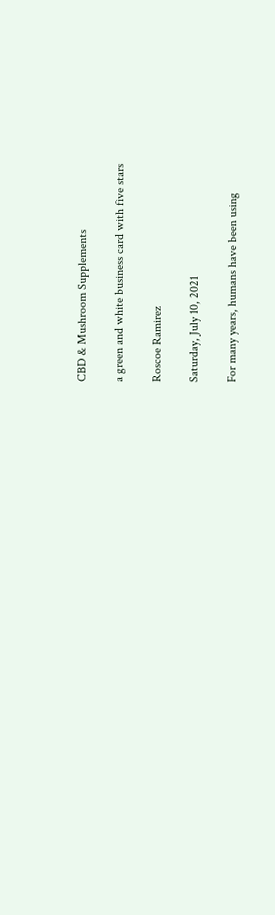CBD & Mushroom Supplements

a green and white business card with five stars

Roscoe Ramirez

Saturday, July 10, 2021

For many years, humans have been using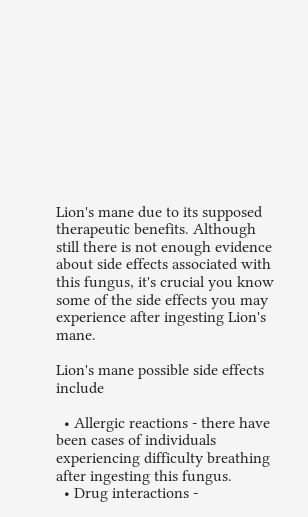Lion's mane due to its supposed therapeutic benefits. Although still there is not enough evidence about side effects associated with this fungus, it's crucial you know some of the side effects you may experience after ingesting Lion's mane.

Lion's mane possible side effects include

  • Allergic reactions - there have been cases of individuals experiencing difficulty breathing after ingesting this fungus.
  • Drug interactions -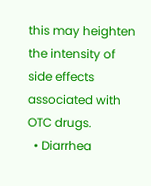this may heighten the intensity of side effects associated with OTC drugs.
  • Diarrhea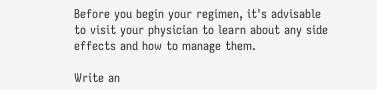Before you begin your regimen, it's advisable to visit your physician to learn about any side effects and how to manage them.

Write an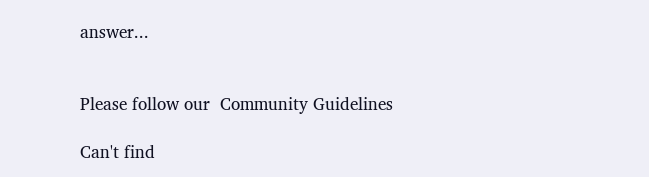answer...


Please follow our  Community Guidelines

Can't find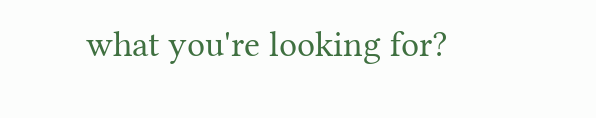what you're looking for?